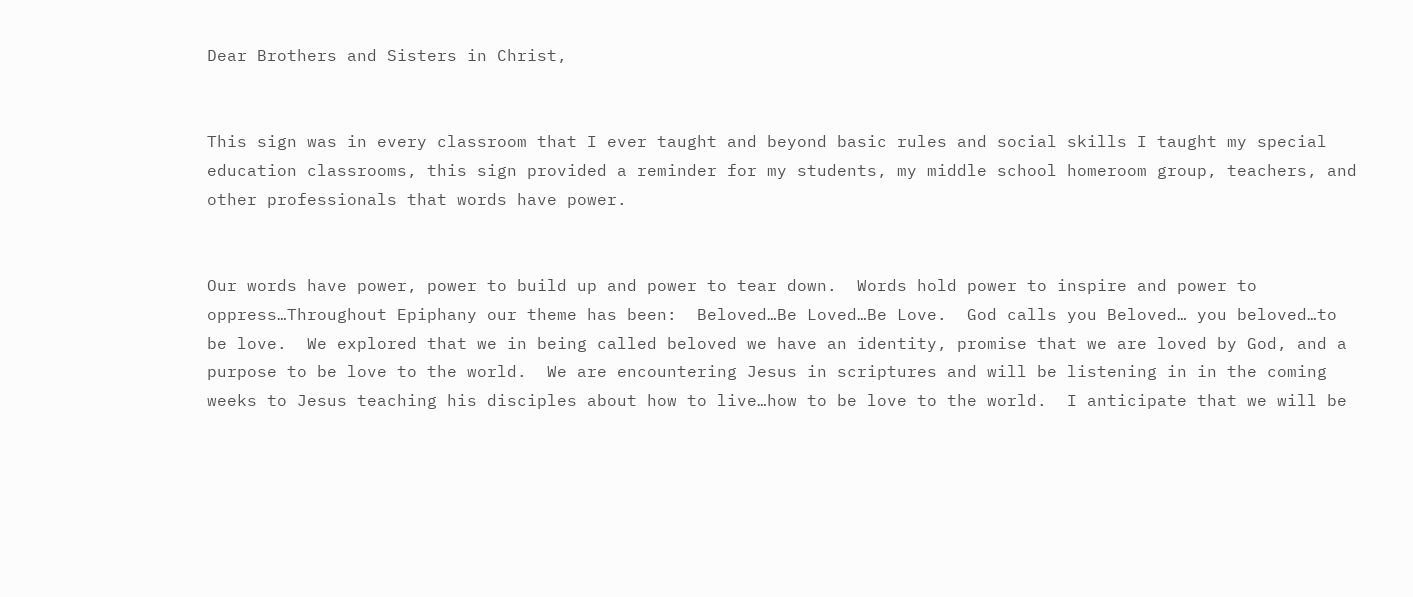Dear Brothers and Sisters in Christ,


This sign was in every classroom that I ever taught and beyond basic rules and social skills I taught my special education classrooms, this sign provided a reminder for my students, my middle school homeroom group, teachers, and other professionals that words have power.


Our words have power, power to build up and power to tear down.  Words hold power to inspire and power to oppress…Throughout Epiphany our theme has been:  Beloved…Be Loved…Be Love.  God calls you Beloved… you beloved…to be love.  We explored that we in being called beloved we have an identity, promise that we are loved by God, and a purpose to be love to the world.  We are encountering Jesus in scriptures and will be listening in in the coming weeks to Jesus teaching his disciples about how to live…how to be love to the world.  I anticipate that we will be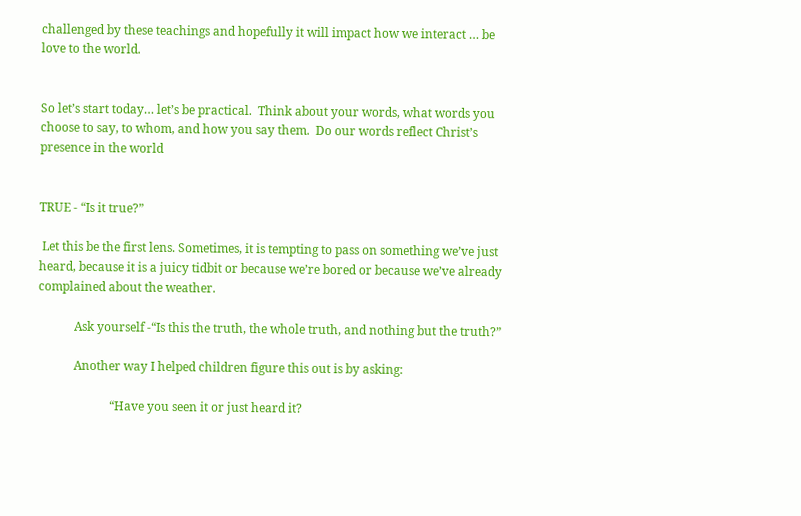challenged by these teachings and hopefully it will impact how we interact … be love to the world.


So let’s start today… let’s be practical.  Think about your words, what words you choose to say, to whom, and how you say them.  Do our words reflect Christ’s presence in the world


TRUE - “Is it true?”

 Let this be the first lens. Sometimes, it is tempting to pass on something we’ve just heard, because it is a juicy tidbit or because we’re bored or because we’ve already complained about the weather.

            Ask yourself -“Is this the truth, the whole truth, and nothing but the truth?”

            Another way I helped children figure this out is by asking:

                        “Have you seen it or just heard it?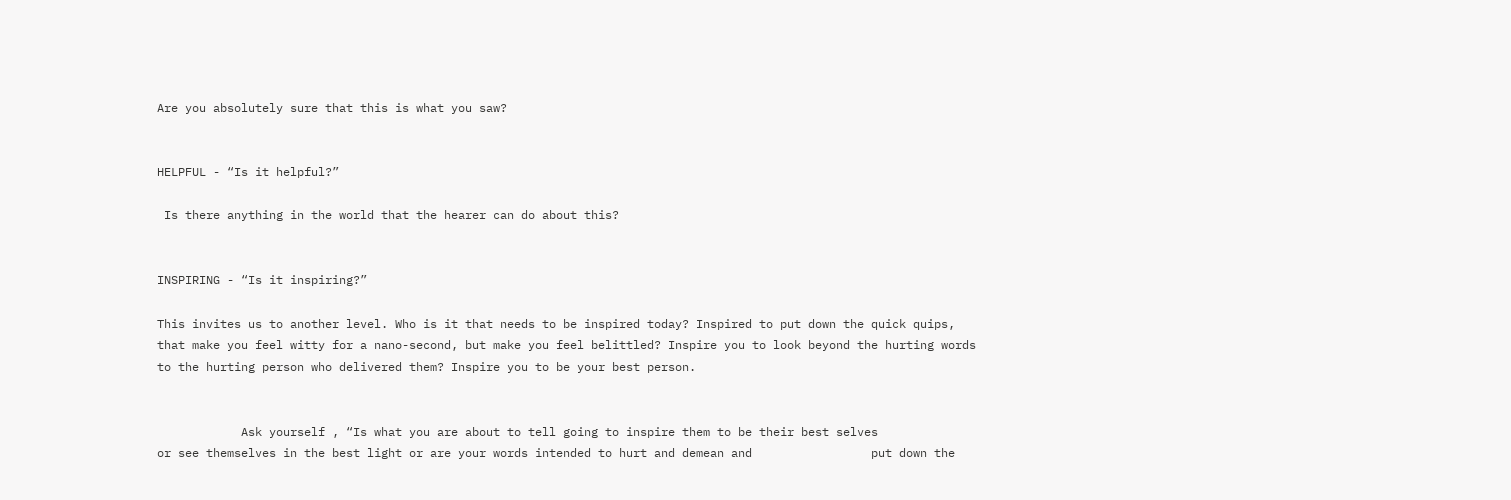Are you absolutely sure that this is what you saw?


HELPFUL - “Is it helpful?”

 Is there anything in the world that the hearer can do about this?


INSPIRING - “Is it inspiring?”

This invites us to another level. Who is it that needs to be inspired today? Inspired to put down the quick quips, that make you feel witty for a nano-second, but make you feel belittled? Inspire you to look beyond the hurting words to the hurting person who delivered them? Inspire you to be your best person.


            Ask yourself , “Is what you are about to tell going to inspire them to be their best selves                 or see themselves in the best light or are your words intended to hurt and demean and                 put down the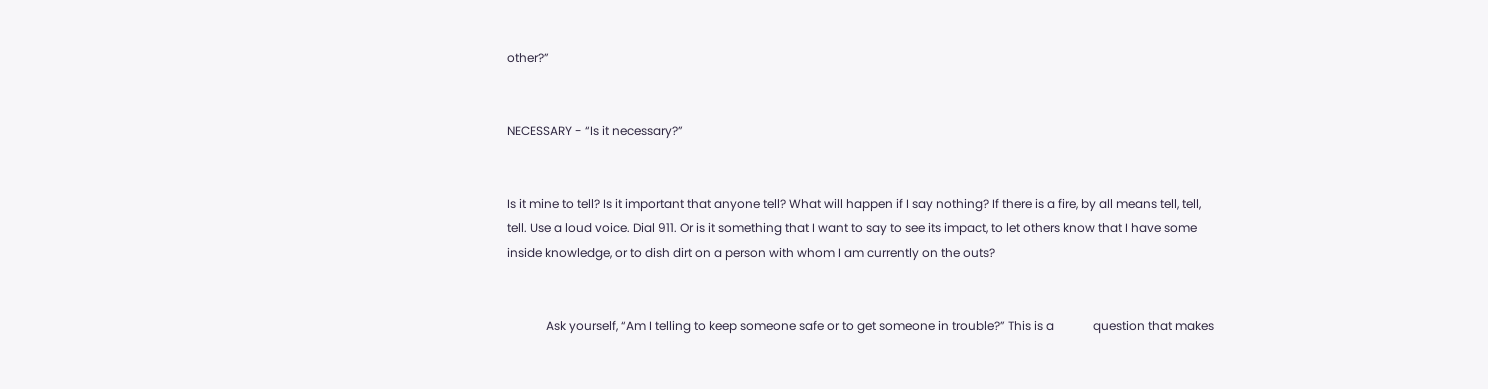other?”


NECESSARY - “Is it necessary?”


Is it mine to tell? Is it important that anyone tell? What will happen if I say nothing? If there is a fire, by all means tell, tell, tell. Use a loud voice. Dial 911. Or is it something that I want to say to see its impact, to let others know that I have some inside knowledge, or to dish dirt on a person with whom I am currently on the outs?


             Ask yourself, “Am I telling to keep someone safe or to get someone in trouble?” This is a             question that makes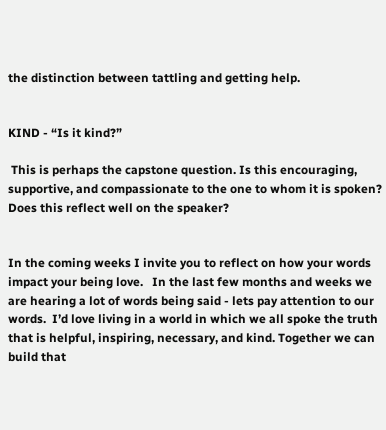the distinction between tattling and getting help.


KIND - “Is it kind?”

 This is perhaps the capstone question. Is this encouraging, supportive, and compassionate to the one to whom it is spoken? Does this reflect well on the speaker?


In the coming weeks I invite you to reflect on how your words impact your being love.   In the last few months and weeks we are hearing a lot of words being said - lets pay attention to our words.  I’d love living in a world in which we all spoke the truth that is helpful, inspiring, necessary, and kind. Together we can build that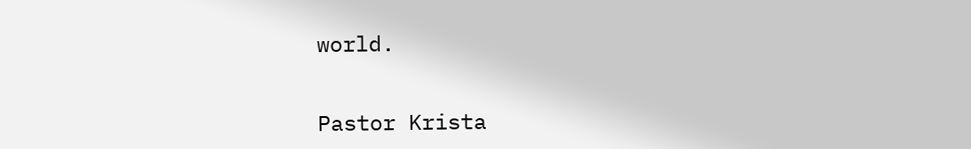world.


Pastor Krista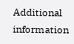Additional information